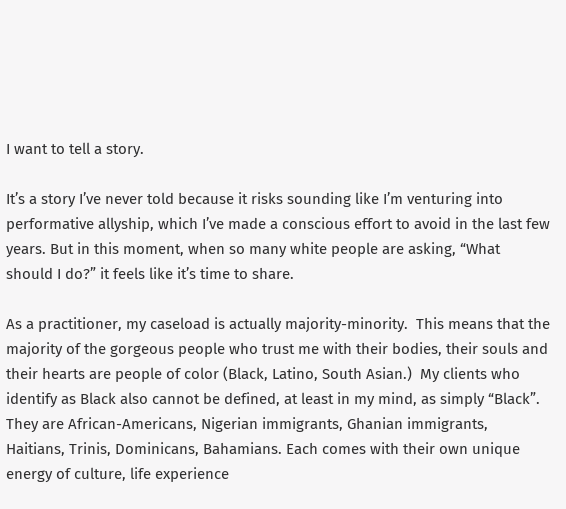I want to tell a story.

It’s a story I’ve never told because it risks sounding like I’m venturing into performative allyship, which I’ve made a conscious effort to avoid in the last few years. But in this moment, when so many white people are asking, “What should I do?” it feels like it’s time to share.

As a practitioner, my caseload is actually majority-minority.  This means that the majority of the gorgeous people who trust me with their bodies, their souls and their hearts are people of color (Black, Latino, South Asian.)  My clients who identify as Black also cannot be defined, at least in my mind, as simply “Black”.  They are African-Americans, Nigerian immigrants, Ghanian immigrants, Haitians, Trinis, Dominicans, Bahamians. Each comes with their own unique energy of culture, life experience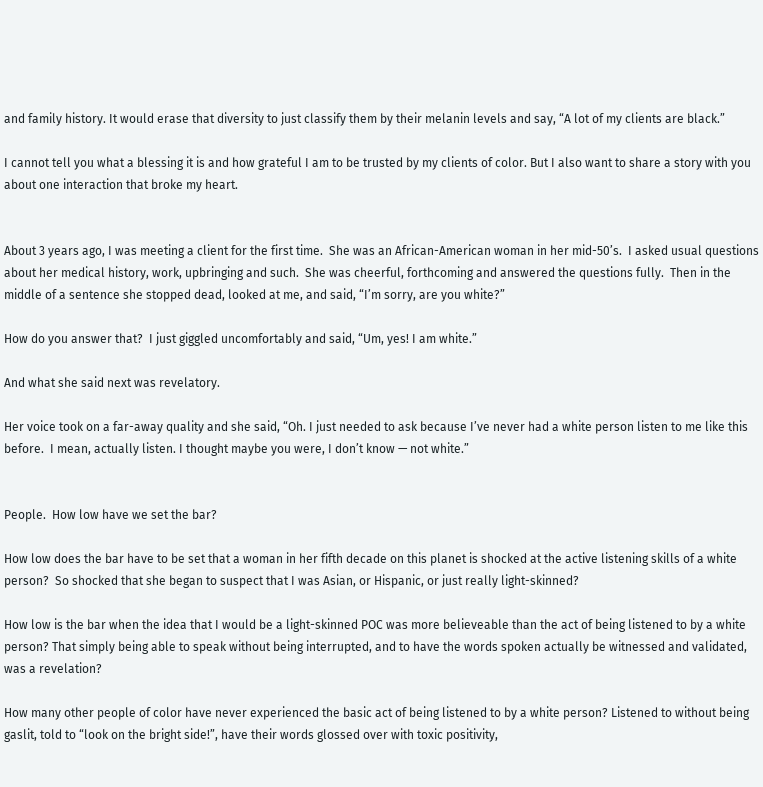and family history. It would erase that diversity to just classify them by their melanin levels and say, “A lot of my clients are black.”

I cannot tell you what a blessing it is and how grateful I am to be trusted by my clients of color. But I also want to share a story with you about one interaction that broke my heart.


About 3 years ago, I was meeting a client for the first time.  She was an African-American woman in her mid-50’s.  I asked usual questions about her medical history, work, upbringing and such.  She was cheerful, forthcoming and answered the questions fully.  Then in the middle of a sentence she stopped dead, looked at me, and said, “I’m sorry, are you white?”

How do you answer that?  I just giggled uncomfortably and said, “Um, yes! I am white.”

And what she said next was revelatory.

Her voice took on a far-away quality and she said, “Oh. I just needed to ask because I’ve never had a white person listen to me like this before.  I mean, actually listen. I thought maybe you were, I don’t know — not white.”


People.  How low have we set the bar?

How low does the bar have to be set that a woman in her fifth decade on this planet is shocked at the active listening skills of a white person?  So shocked that she began to suspect that I was Asian, or Hispanic, or just really light-skinned?

How low is the bar when the idea that I would be a light-skinned POC was more believeable than the act of being listened to by a white person? That simply being able to speak without being interrupted, and to have the words spoken actually be witnessed and validated, was a revelation?

How many other people of color have never experienced the basic act of being listened to by a white person? Listened to without being gaslit, told to “look on the bright side!”, have their words glossed over with toxic positivity,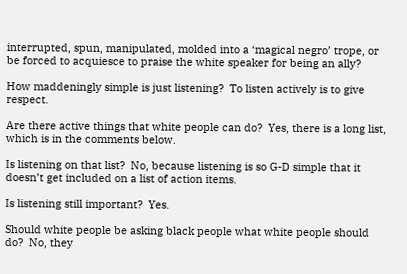interrupted, spun, manipulated, molded into a ‘magical negro’ trope, or be forced to acquiesce to praise the white speaker for being an ally?

How maddeningly simple is just listening?  To listen actively is to give respect.

Are there active things that white people can do?  Yes, there is a long list, which is in the comments below.

Is listening on that list?  No, because listening is so G-D simple that it doesn’t get included on a list of action items.

Is listening still important?  Yes.

Should white people be asking black people what white people should do?  No, they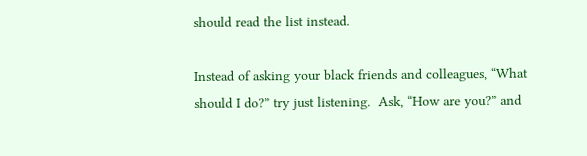should read the list instead.

Instead of asking your black friends and colleagues, “What should I do?” try just listening.  Ask, “How are you?” and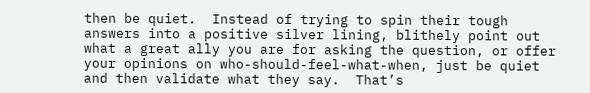then be quiet.  Instead of trying to spin their tough answers into a positive silver lining, blithely point out what a great ally you are for asking the question, or offer your opinions on who-should-feel-what-when, just be quiet and then validate what they say.  That’s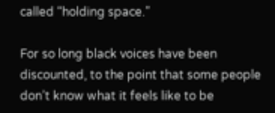called “holding space.”

For so long black voices have been discounted, to the point that some people don’t know what it feels like to be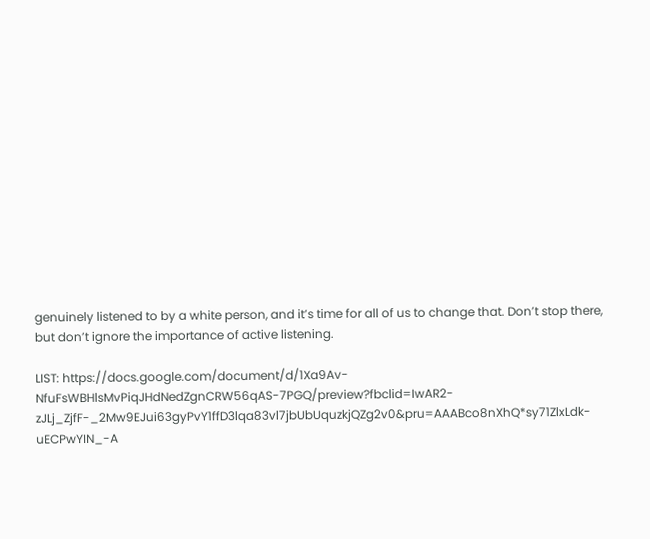genuinely listened to by a white person, and it’s time for all of us to change that. Don’t stop there, but don’t ignore the importance of active listening.

LIST: https://docs.google.com/document/d/1Xa9Av-NfuFsWBHlsMvPiqJHdNedZgnCRW56qAS-7PGQ/preview?fbclid=IwAR2-zJLj_ZjfF-_2Mw9EJui63gyPvY1ffD3lqa83vl7jbUbUquzkjQZg2v0&pru=AAABco8nXhQ*sy71ZlxLdk-uECPwYIN_-A